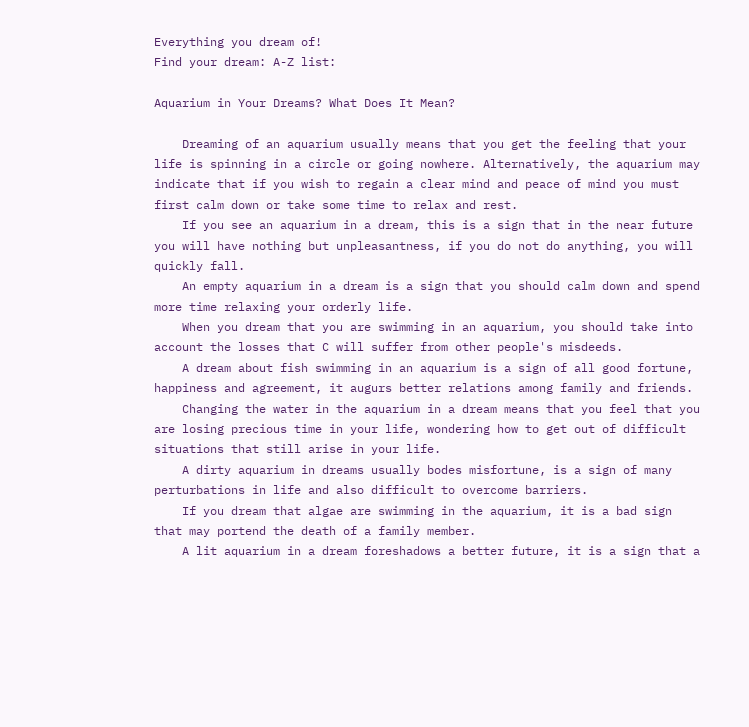Everything you dream of!
Find your dream: A-Z list:

Aquarium in Your Dreams? What Does It Mean?

    Dreaming of an aquarium usually means that you get the feeling that your life is spinning in a circle or going nowhere. Alternatively, the aquarium may indicate that if you wish to regain a clear mind and peace of mind you must first calm down or take some time to relax and rest.
    If you see an aquarium in a dream, this is a sign that in the near future you will have nothing but unpleasantness, if you do not do anything, you will quickly fall.
    An empty aquarium in a dream is a sign that you should calm down and spend more time relaxing your orderly life.
    When you dream that you are swimming in an aquarium, you should take into account the losses that C will suffer from other people's misdeeds.
    A dream about fish swimming in an aquarium is a sign of all good fortune, happiness and agreement, it augurs better relations among family and friends.
    Changing the water in the aquarium in a dream means that you feel that you are losing precious time in your life, wondering how to get out of difficult situations that still arise in your life.
    A dirty aquarium in dreams usually bodes misfortune, is a sign of many perturbations in life and also difficult to overcome barriers.
    If you dream that algae are swimming in the aquarium, it is a bad sign that may portend the death of a family member.
    A lit aquarium in a dream foreshadows a better future, it is a sign that a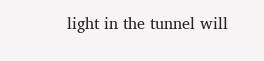light in the tunnel will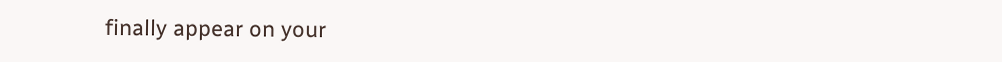finally appear on your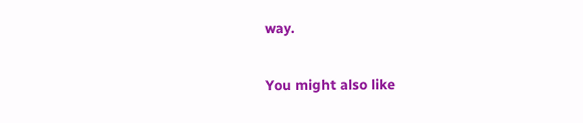way.

You might also like